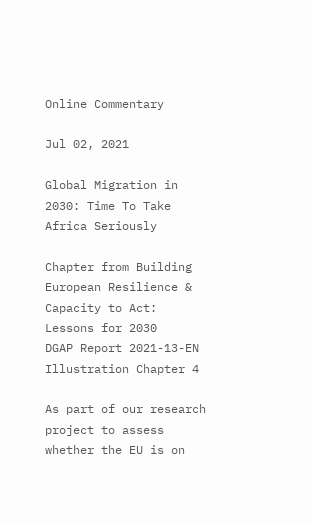Online Commentary

Jul 02, 2021

Global Migration in 2030: Time To Take Africa Seriously

Chapter from Building European Resilience & Capacity to Act: Lessons for 2030
DGAP Report 2021-13-EN Illustration Chapter 4

As part of our research project to assess whether the EU is on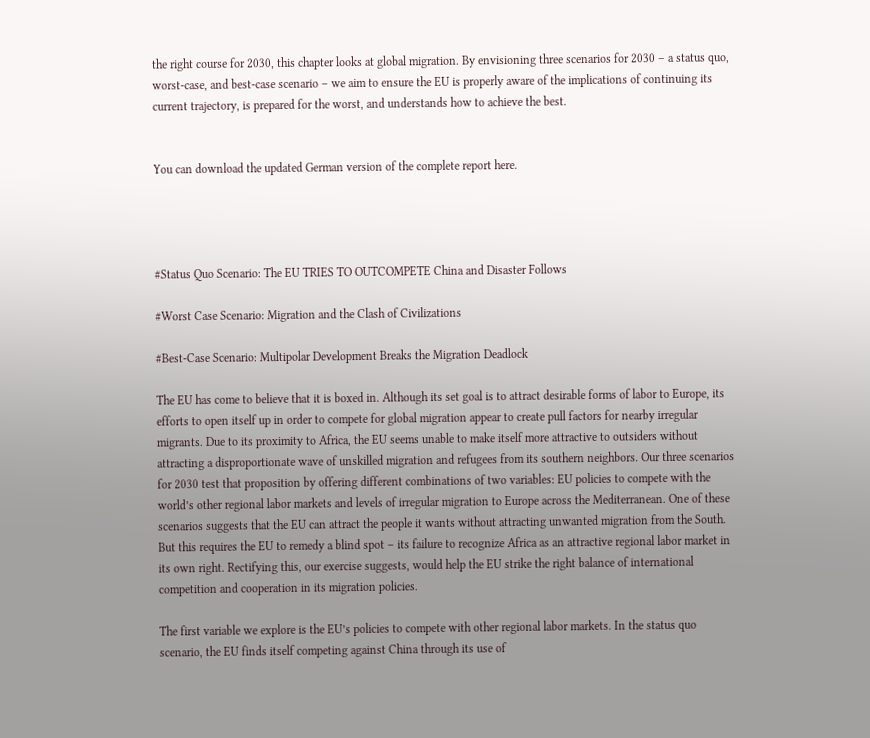the right course for 2030, this chapter looks at global migration. By envisioning three scenarios for 2030 – a status quo, worst-case, and best-case scenario – we aim to ensure the EU is properly aware of the implications of continuing its current trajectory, is prepared for the worst, and understands how to achieve the best.


You can download the updated German version of the complete report here.




#Status Quo Scenario: The EU TRIES TO OUTCOMPETE China and Disaster Follows

#Worst Case Scenario: Migration and the Clash of Civilizations

#Best-Case Scenario: Multipolar Development Breaks the Migration Deadlock

The EU has come to believe that it is boxed in. Although its set goal is to attract desirable forms of labor to Europe, its efforts to open itself up in order to compete for global migration appear to create pull factors for nearby irregular migrants. Due to its proximity to Africa, the EU seems unable to make itself more attractive to outsiders without attracting a disproportionate wave of unskilled migration and refugees from its southern neighbors. Our three scenarios for 2030 test that proposition by offering different combinations of two variables: EU policies to compete with the world’s other regional labor markets and levels of irregular migration to Europe across the Mediterranean. One of these scenarios suggests that the EU can attract the people it wants without attracting unwanted migration from the South. But this requires the EU to remedy a blind spot – its failure to recognize Africa as an attractive regional labor market in its own right. Rectifying this, our exercise suggests, would help the EU strike the right balance of international competition and cooperation in its migration policies.

The first variable we explore is the EU’s policies to compete with other regional labor markets. In the status quo scenario, the EU finds itself competing against China through its use of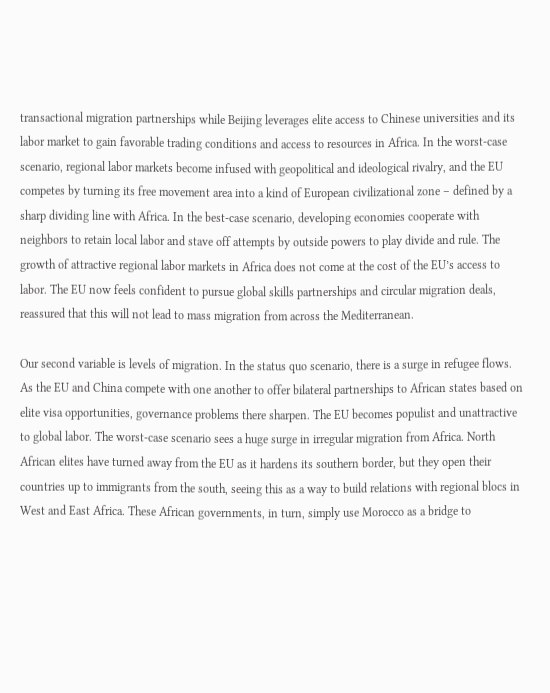transactional migration partnerships while Beijing leverages elite access to Chinese universities and its labor market to gain favorable trading conditions and access to resources in Africa. In the worst-case scenario, regional labor markets become infused with geopolitical and ideological rivalry, and the EU competes by turning its free movement area into a kind of European civilizational zone – defined by a sharp dividing line with Africa. In the best-case scenario, developing economies cooperate with neighbors to retain local labor and stave off attempts by outside powers to play divide and rule. The growth of attractive regional labor markets in Africa does not come at the cost of the EU’s access to labor. The EU now feels confident to pursue global skills partnerships and circular migration deals, reassured that this will not lead to mass migration from across the Mediterranean.

Our second variable is levels of migration. In the status quo scenario, there is a surge in refugee flows. As the EU and China compete with one another to offer bilateral partnerships to African states based on elite visa opportunities, governance problems there sharpen. The EU becomes populist and unattractive to global labor. The worst-case scenario sees a huge surge in irregular migration from Africa. North African elites have turned away from the EU as it hardens its southern border, but they open their countries up to immigrants from the south, seeing this as a way to build relations with regional blocs in West and East Africa. These African governments, in turn, simply use Morocco as a bridge to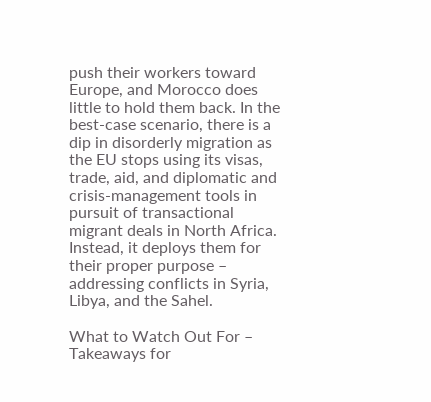push their workers toward Europe, and Morocco does little to hold them back. In the best-case scenario, there is a dip in disorderly migration as the EU stops using its visas, trade, aid, and diplomatic and crisis-management tools in pursuit of transactional migrant deals in North Africa. Instead, it deploys them for their proper purpose – addressing conflicts in Syria, Libya, and the Sahel.

What to Watch Out For – Takeaways for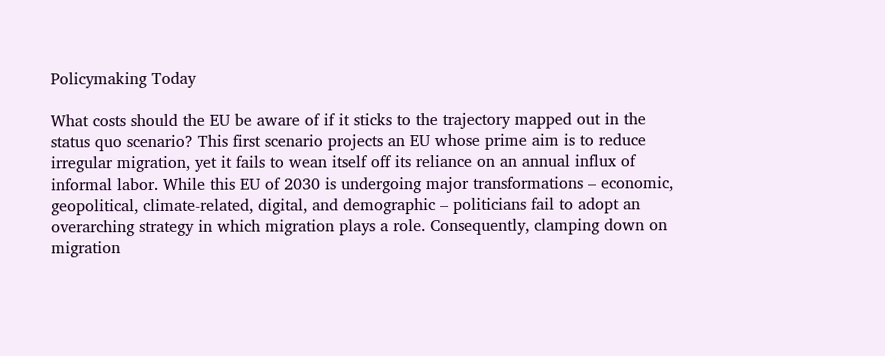Policymaking Today

What costs should the EU be aware of if it sticks to the trajectory mapped out in the status quo scenario? This first scenario projects an EU whose prime aim is to reduce irregular migration, yet it fails to wean itself off its reliance on an annual influx of informal labor. While this EU of 2030 is undergoing major transformations – economic, geopolitical, climate-related, digital, and demographic – politicians fail to adopt an overarching strategy in which migration plays a role. Consequently, clamping down on migration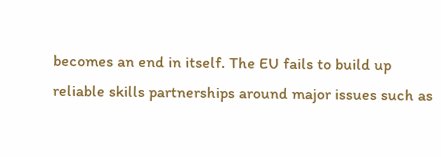becomes an end in itself. The EU fails to build up reliable skills partnerships around major issues such as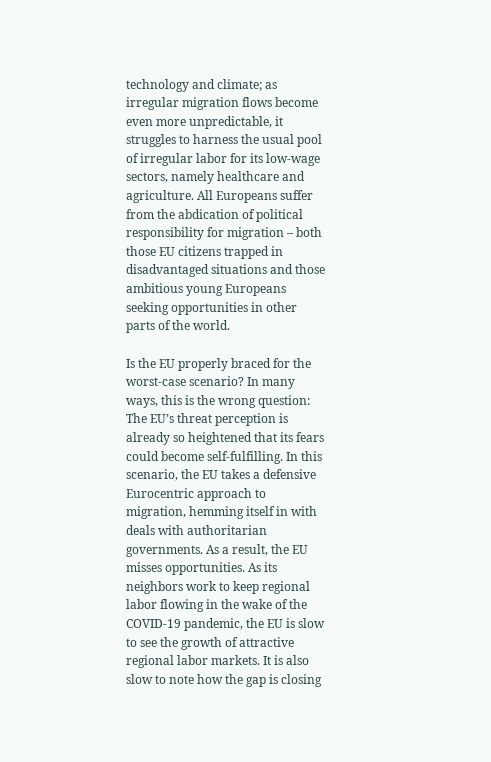technology and climate; as irregular migration flows become even more unpredictable, it struggles to harness the usual pool of irregular labor for its low-wage sectors, namely healthcare and agriculture. All Europeans suffer from the abdication of political responsibility for migration – both those EU citizens trapped in disadvantaged situations and those ambitious young Europeans seeking opportunities in other parts of the world.

Is the EU properly braced for the worst-case scenario? In many ways, this is the wrong question: The EU’s threat perception is already so heightened that its fears could become self-fulfilling. In this scenario, the EU takes a defensive Eurocentric approach to migration, hemming itself in with deals with authoritarian governments. As a result, the EU misses opportunities. As its neighbors work to keep regional labor flowing in the wake of the COVID-19 pandemic, the EU is slow to see the growth of attractive regional labor markets. It is also slow to note how the gap is closing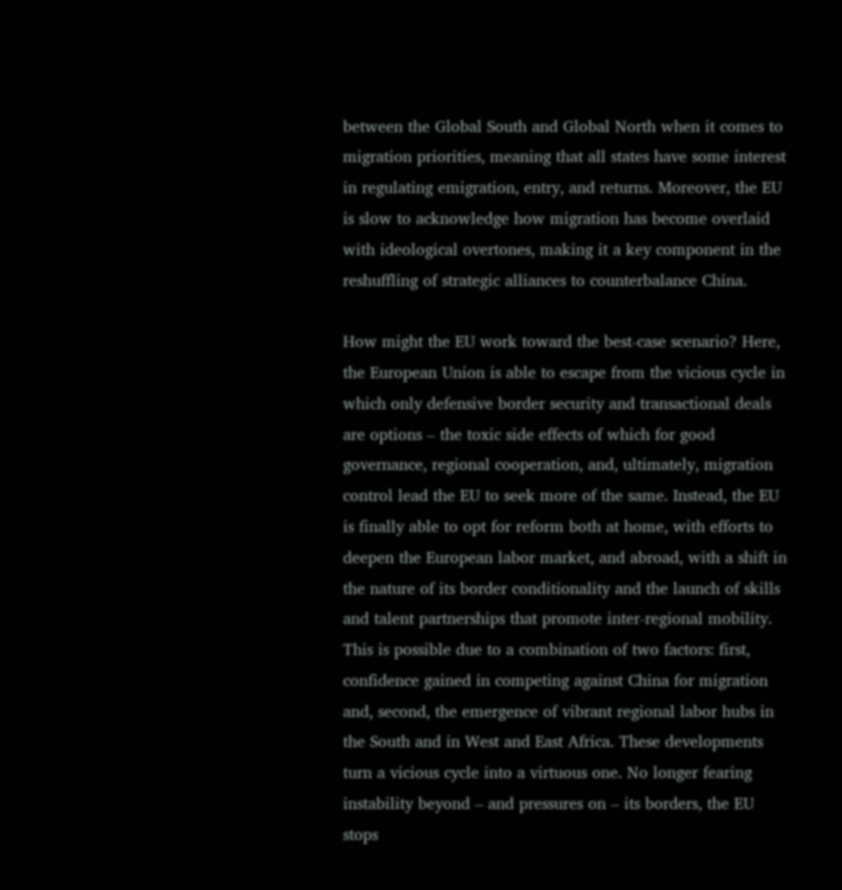between the Global South and Global North when it comes to migration priorities, meaning that all states have some interest in regulating emigration, entry, and returns. Moreover, the EU is slow to acknowledge how migration has become overlaid with ideological overtones, making it a key component in the reshuffling of strategic alliances to counterbalance China.

How might the EU work toward the best-case scenario? Here, the European Union is able to escape from the vicious cycle in which only defensive border security and transactional deals are options – the toxic side effects of which for good governance, regional cooperation, and, ultimately, migration control lead the EU to seek more of the same. Instead, the EU is finally able to opt for reform both at home, with efforts to deepen the European labor market, and abroad, with a shift in the nature of its border conditionality and the launch of skills and talent partnerships that promote inter-regional mobility. This is possible due to a combination of two factors: first, confidence gained in competing against China for migration and, second, the emergence of vibrant regional labor hubs in the South and in West and East Africa. These developments turn a vicious cycle into a virtuous one. No longer fearing instability beyond – and pressures on – its borders, the EU stops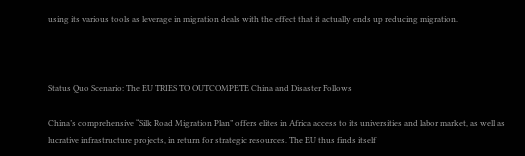using its various tools as leverage in migration deals with the effect that it actually ends up reducing migration.



Status Quo Scenario: The EU TRIES TO OUTCOMPETE China and Disaster Follows

China’s comprehensive “Silk Road Migration Plan” offers elites in Africa access to its universities and labor market, as well as lucrative infrastructure projects, in return for strategic resources. The EU thus finds itself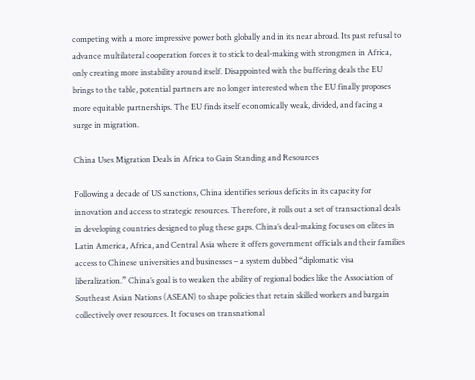competing with a more impressive power both globally and in its near abroad. Its past refusal to advance multilateral cooperation forces it to stick to deal-making with strongmen in Africa, only creating more instability around itself. Disappointed with the buffering deals the EU brings to the table, potential partners are no longer interested when the EU finally proposes more equitable partnerships. The EU finds itself economically weak, divided, and facing a surge in migration.

China Uses Migration Deals in Africa to Gain Standing and Resources

Following a decade of US sanctions, China identifies serious deficits in its capacity for innovation and access to strategic resources. Therefore, it rolls out a set of transactional deals in developing countries designed to plug these gaps. China’s deal-making focuses on elites in Latin America, Africa, and Central Asia where it offers government officials and their families access to Chinese universities and businesses – a system dubbed “diplomatic visa liberalization.” China’s goal is to weaken the ability of regional bodies like the Association of Southeast Asian Nations (ASEAN) to shape policies that retain skilled workers and bargain collectively over resources. It focuses on transnational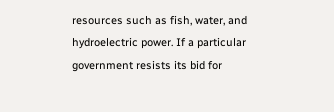resources such as fish, water, and hydroelectric power. If a particular government resists its bid for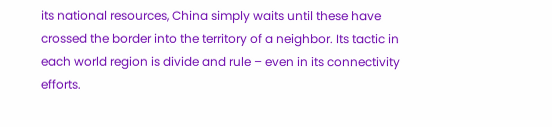its national resources, China simply waits until these have crossed the border into the territory of a neighbor. Its tactic in each world region is divide and rule – even in its connectivity efforts.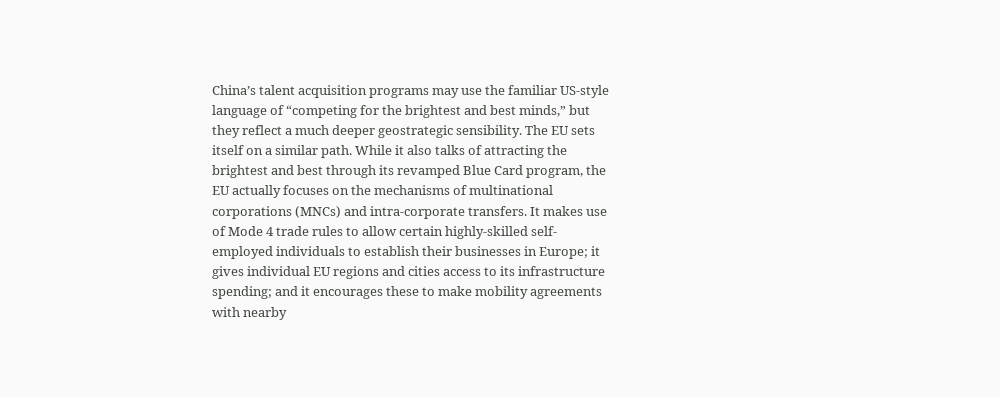China’s talent acquisition programs may use the familiar US-style language of “competing for the brightest and best minds,” but they reflect a much deeper geostrategic sensibility. The EU sets itself on a similar path. While it also talks of attracting the brightest and best through its revamped Blue Card program, the EU actually focuses on the mechanisms of multinational corporations (MNCs) and intra-corporate transfers. It makes use of Mode 4 trade rules to allow certain highly-skilled self-employed individuals to establish their businesses in Europe; it gives individual EU regions and cities access to its infrastructure spending; and it encourages these to make mobility agreements with nearby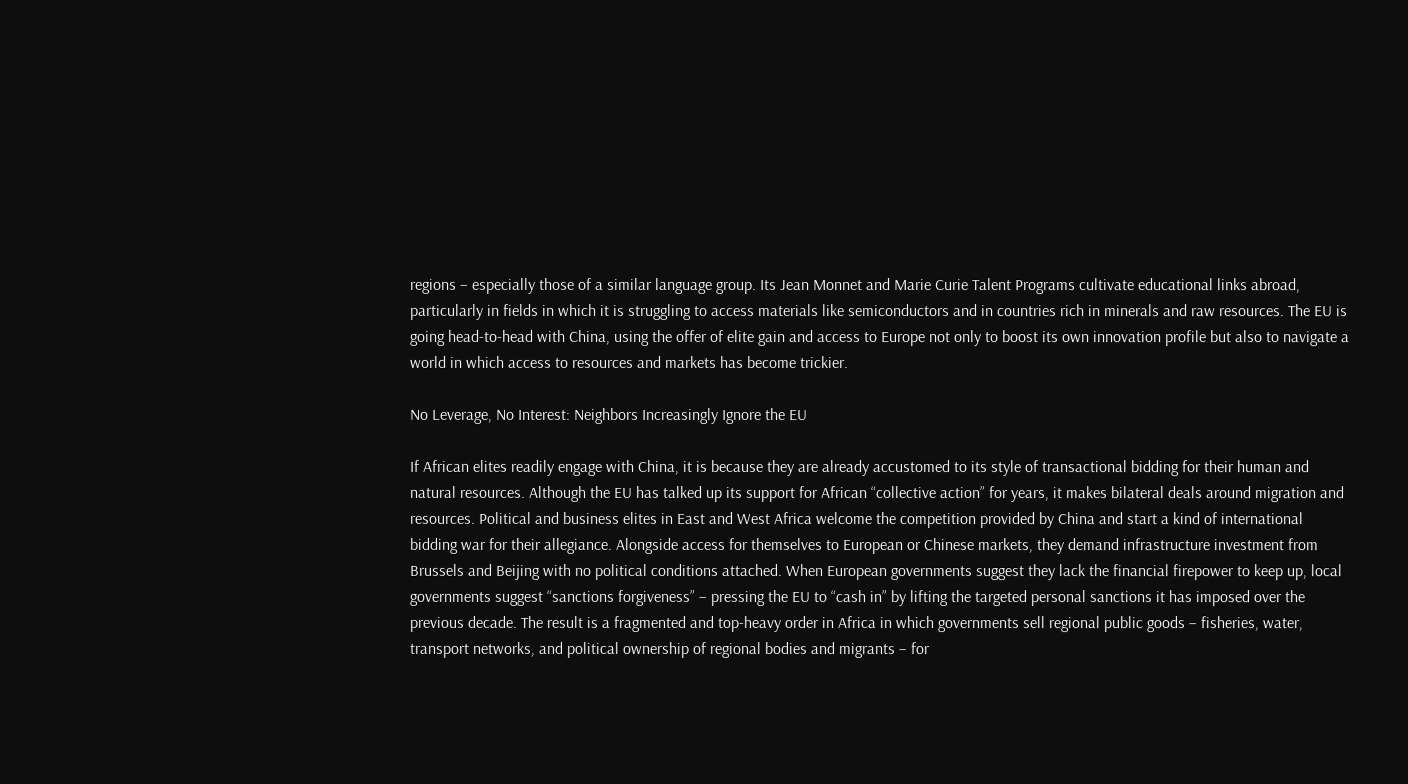regions – especially those of a similar language group. Its Jean Monnet and Marie Curie Talent Programs cultivate educational links abroad, particularly in fields in which it is struggling to access materials like semiconductors and in countries rich in minerals and raw resources. The EU is going head-to-head with China, using the offer of elite gain and access to Europe not only to boost its own innovation profile but also to navigate a world in which access to resources and markets has become trickier.

No Leverage, No Interest: Neighbors Increasingly Ignore the EU

If African elites readily engage with China, it is because they are already accustomed to its style of transactional bidding for their human and natural resources. Although the EU has talked up its support for African “collective action” for years, it makes bilateral deals around migration and resources. Political and business elites in East and West Africa welcome the competition provided by China and start a kind of international bidding war for their allegiance. Alongside access for themselves to European or Chinese markets, they demand infrastructure investment from Brussels and Beijing with no political conditions attached. When European governments suggest they lack the financial firepower to keep up, local governments suggest “sanctions forgiveness” – pressing the EU to “cash in” by lifting the targeted personal sanctions it has imposed over the previous decade. The result is a fragmented and top-heavy order in Africa in which governments sell regional public goods – fisheries, water, transport networks, and political ownership of regional bodies and migrants – for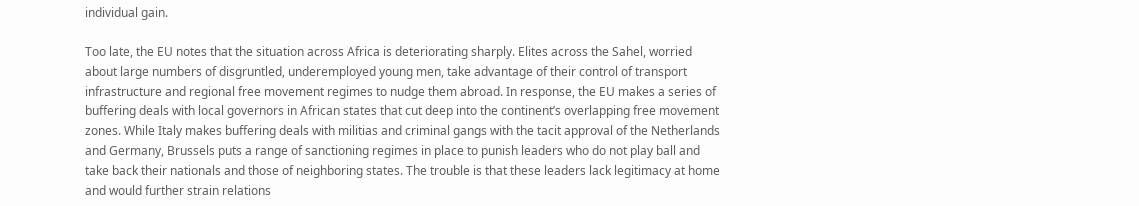individual gain.

Too late, the EU notes that the situation across Africa is deteriorating sharply. Elites across the Sahel, worried about large numbers of disgruntled, underemployed young men, take advantage of their control of transport infrastructure and regional free movement regimes to nudge them abroad. In response, the EU makes a series of buffering deals with local governors in African states that cut deep into the continent’s overlapping free movement zones. While Italy makes buffering deals with militias and criminal gangs with the tacit approval of the Netherlands and Germany, Brussels puts a range of sanctioning regimes in place to punish leaders who do not play ball and take back their nationals and those of neighboring states. The trouble is that these leaders lack legitimacy at home and would further strain relations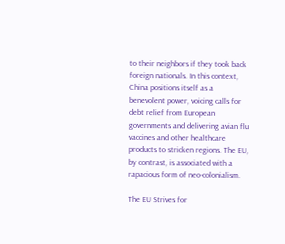to their neighbors if they took back foreign nationals. In this context, China positions itself as a benevolent power, voicing calls for debt relief from European governments and delivering avian flu vaccines and other healthcare products to stricken regions. The EU, by contrast, is associated with a rapacious form of neo-colonialism.

The EU Strives for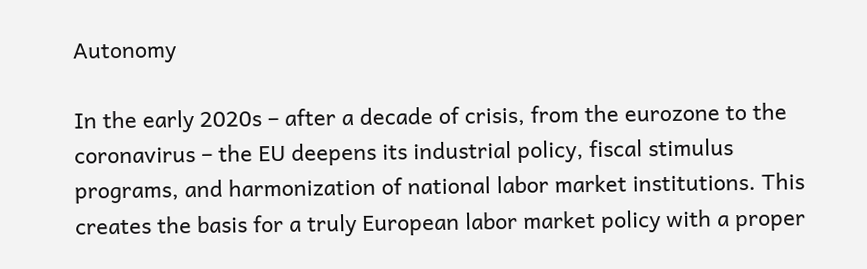Autonomy

In the early 2020s – after a decade of crisis, from the eurozone to the coronavirus – the EU deepens its industrial policy, fiscal stimulus programs, and harmonization of national labor market institutions. This creates the basis for a truly European labor market policy with a proper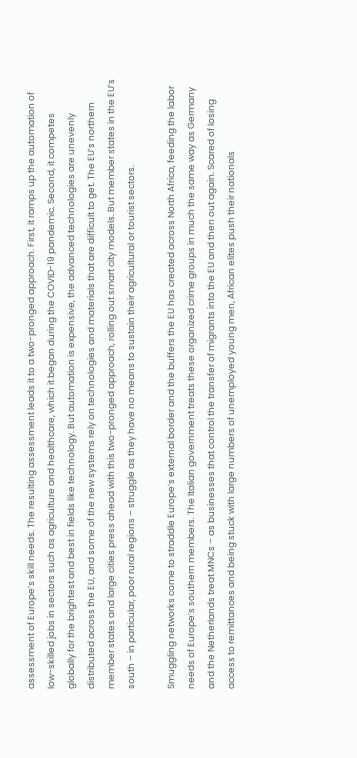assessment of Europe’s skill needs. The resulting assessment leads it to a two-pronged approach. First, it ramps up the automation of low-skilled jobs in sectors such as agriculture and healthcare, which it began during the COVID-19 pandemic. Second, it competes globally for the brightest and best in fields like technology. But automation is expensive, the advanced technologies are unevenly distributed across the EU, and some of the new systems rely on technologies and materials that are difficult to get. The EU’s northern member states and large cities press ahead with this two-pronged approach, rolling out smart city models. But member states in the EU’s south – in particular, poor rural regions – struggle as they have no means to sustain their agricultural or tourist sectors.

Smuggling networks come to straddle Europe’s external border and the buffers the EU has created across North Africa, feeding the labor needs of Europe’s southern members. The Italian government treats these organized crime groups in much the same way as Germany and the Netherlands treat MNCs – as businesses that control the transfer of migrants into the EU and then out again. Scared of losing access to remittances and being stuck with large numbers of unemployed young men, African elites push their nationals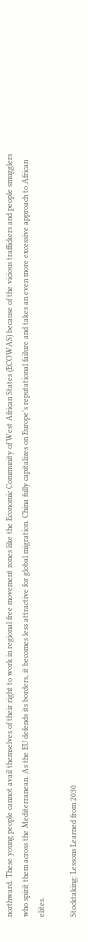northward. These young people cannot avail themselves of their right to work in regional free movement zones like the Economic Community of West African States (ECOWAS) because of the vicious traffickers and people smugglers who spirit them across the Mediterranean. As the EU defends its borders, it becomes less attractive for global migration. China fully capitalizes on Europe’s reputational failure and takes an even more excessive approach to African elites.

Stocktaking: Lessons Learned from 2030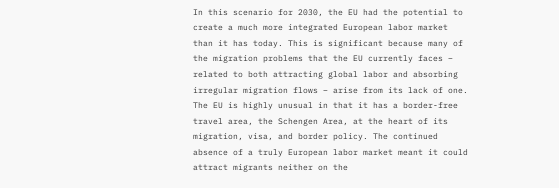In this scenario for 2030, the EU had the potential to create a much more integrated European labor market than it has today. This is significant because many of the migration problems that the EU currently faces – related to both attracting global labor and absorbing irregular migration flows – arise from its lack of one. The EU is highly unusual in that it has a border-free travel area, the Schengen Area, at the heart of its migration, visa, and border policy. The continued absence of a truly European labor market meant it could attract migrants neither on the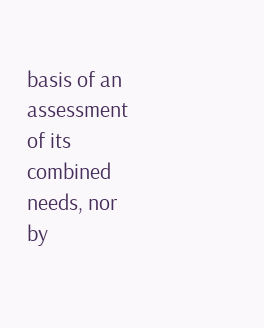basis of an assessment of its combined needs, nor by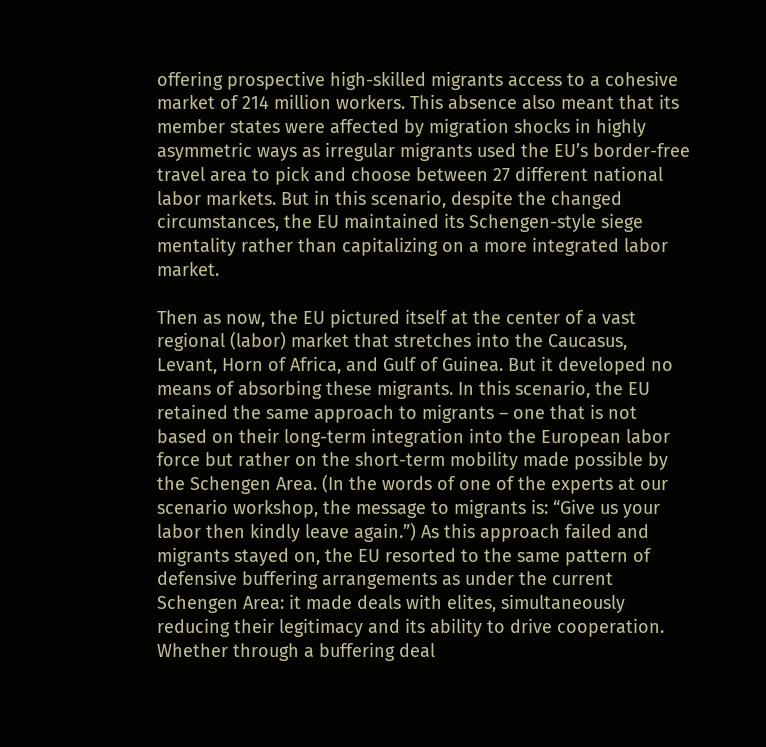offering prospective high-skilled migrants access to a cohesive market of 214 million workers. This absence also meant that its member states were affected by migration shocks in highly asymmetric ways as irregular migrants used the EU’s border-free travel area to pick and choose between 27 different national labor markets. But in this scenario, despite the changed circumstances, the EU maintained its Schengen-style siege mentality rather than capitalizing on a more integrated labor market.

Then as now, the EU pictured itself at the center of a vast regional (labor) market that stretches into the Caucasus, Levant, Horn of Africa, and Gulf of Guinea. But it developed no means of absorbing these migrants. In this scenario, the EU retained the same approach to migrants – one that is not based on their long-term integration into the European labor force but rather on the short-term mobility made possible by the Schengen Area. (In the words of one of the experts at our scenario workshop, the message to migrants is: “Give us your labor then kindly leave again.”) As this approach failed and migrants stayed on, the EU resorted to the same pattern of defensive buffering arrangements as under the current Schengen Area: it made deals with elites, simultaneously reducing their legitimacy and its ability to drive cooperation. Whether through a buffering deal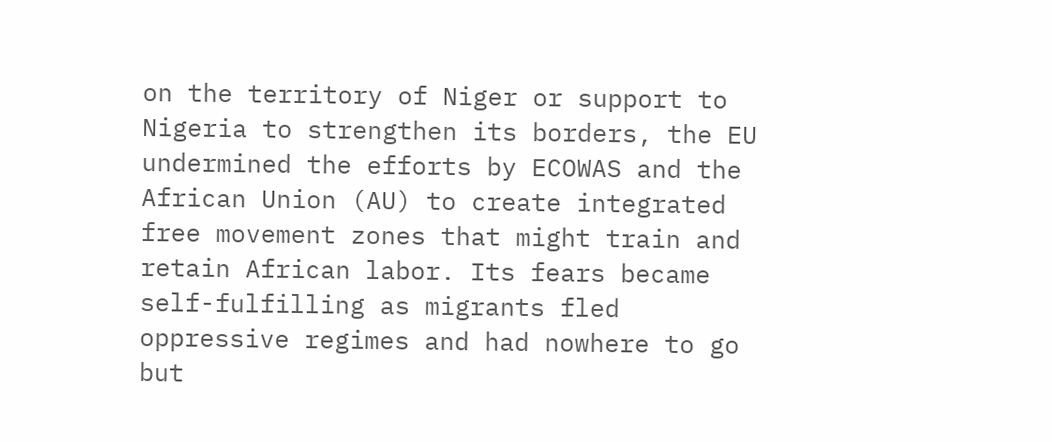on the territory of Niger or support to Nigeria to strengthen its borders, the EU undermined the efforts by ECOWAS and the African Union (AU) to create integrated free movement zones that might train and retain African labor. Its fears became self-fulfilling as migrants fled oppressive regimes and had nowhere to go but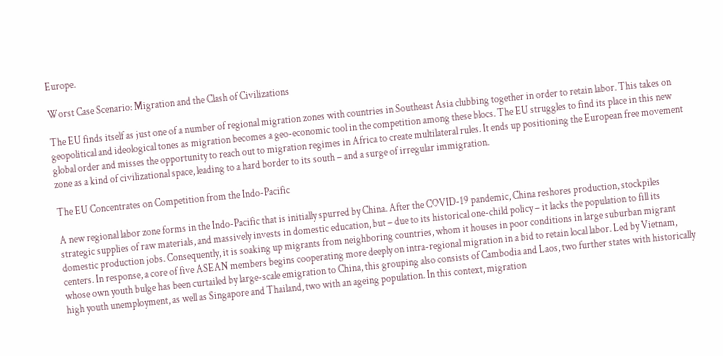Europe.

Worst Case Scenario: Migration and the Clash of Civilizations

The EU finds itself as just one of a number of regional migration zones with countries in Southeast Asia clubbing together in order to retain labor. This takes on geopolitical and ideological tones as migration becomes a geo-economic tool in the competition among these blocs. The EU struggles to find its place in this new global order and misses the opportunity to reach out to migration regimes in Africa to create multilateral rules. It ends up positioning the European free movement zone as a kind of civilizational space, leading to a hard border to its south – and a surge of irregular immigration.

The EU Concentrates on Competition from the Indo-Pacific

A new regional labor zone forms in the Indo-Pacific that is initially spurred by China. After the COVID-19 pandemic, China reshores production, stockpiles strategic supplies of raw materials, and massively invests in domestic education, but – due to its historical one-child policy – it lacks the population to fill its domestic production jobs. Consequently, it is soaking up migrants from neighboring countries, whom it houses in poor conditions in large suburban migrant centers. In response, a core of five ASEAN members begins cooperating more deeply on intra-regional migration in a bid to retain local labor. Led by Vietnam, whose own youth bulge has been curtailed by large-scale emigration to China, this grouping also consists of Cambodia and Laos, two further states with historically high youth unemployment, as well as Singapore and Thailand, two with an ageing population. In this context, migration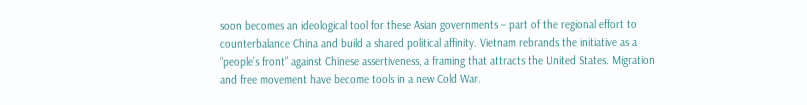soon becomes an ideological tool for these Asian governments – part of the regional effort to counterbalance China and build a shared political affinity. Vietnam rebrands the initiative as a “people’s front” against Chinese assertiveness, a framing that attracts the United States. Migration and free movement have become tools in a new Cold War.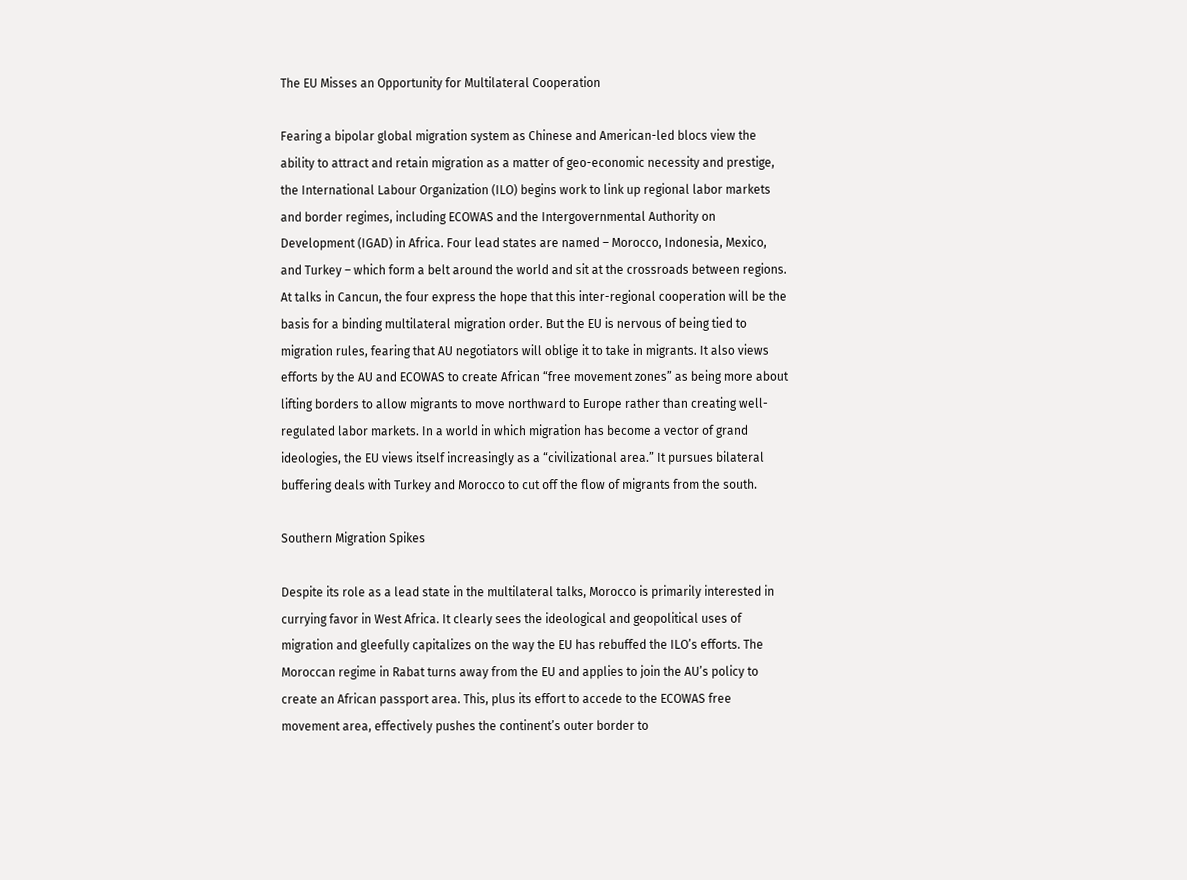The EU Misses an Opportunity for Multilateral Cooperation

Fearing a bipolar global migration system as Chinese and American-led blocs view the ability to attract and retain migration as a matter of geo-economic necessity and prestige, the International Labour Organization (ILO) begins work to link up regional labor markets and border regimes, including ECOWAS and the Intergovernmental Authority on Development (IGAD) in Africa. Four lead states are named – Morocco, Indonesia, Mexico, and Turkey – which form a belt around the world and sit at the crossroads between regions. At talks in Cancun, the four express the hope that this inter-regional cooperation will be the basis for a binding multilateral migration order. But the EU is nervous of being tied to migration rules, fearing that AU negotiators will oblige it to take in migrants. It also views efforts by the AU and ECOWAS to create African “free movement zones” as being more about lifting borders to allow migrants to move northward to Europe rather than creating well-regulated labor markets. In a world in which migration has become a vector of grand ideologies, the EU views itself increasingly as a “civilizational area.” It pursues bilateral buffering deals with Turkey and Morocco to cut off the flow of migrants from the south.

Southern Migration Spikes

Despite its role as a lead state in the multilateral talks, Morocco is primarily interested in currying favor in West Africa. It clearly sees the ideological and geopolitical uses of migration and gleefully capitalizes on the way the EU has rebuffed the ILO’s efforts. The Moroccan regime in Rabat turns away from the EU and applies to join the AU’s policy to create an African passport area. This, plus its effort to accede to the ECOWAS free movement area, effectively pushes the continent’s outer border to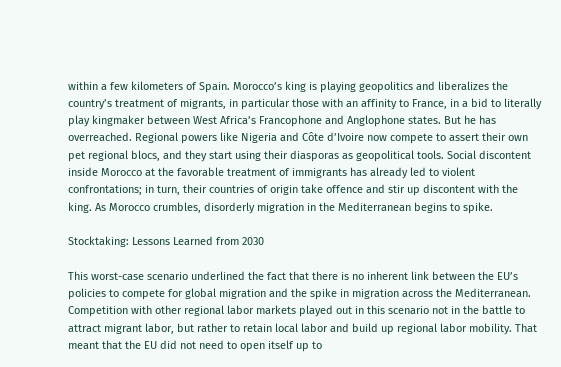within a few kilometers of Spain. Morocco’s king is playing geopolitics and liberalizes the country’s treatment of migrants, in particular those with an affinity to France, in a bid to literally play kingmaker between West Africa’s Francophone and Anglophone states. But he has overreached. Regional powers like Nigeria and Côte d’Ivoire now compete to assert their own pet regional blocs, and they start using their diasporas as geopolitical tools. Social discontent inside Morocco at the favorable treatment of immigrants has already led to violent confrontations; in turn, their countries of origin take offence and stir up discontent with the king. As Morocco crumbles, disorderly migration in the Mediterranean begins to spike.

Stocktaking: Lessons Learned from 2030

This worst-case scenario underlined the fact that there is no inherent link between the EU’s policies to compete for global migration and the spike in migration across the Mediterranean. Competition with other regional labor markets played out in this scenario not in the battle to attract migrant labor, but rather to retain local labor and build up regional labor mobility. That meant that the EU did not need to open itself up to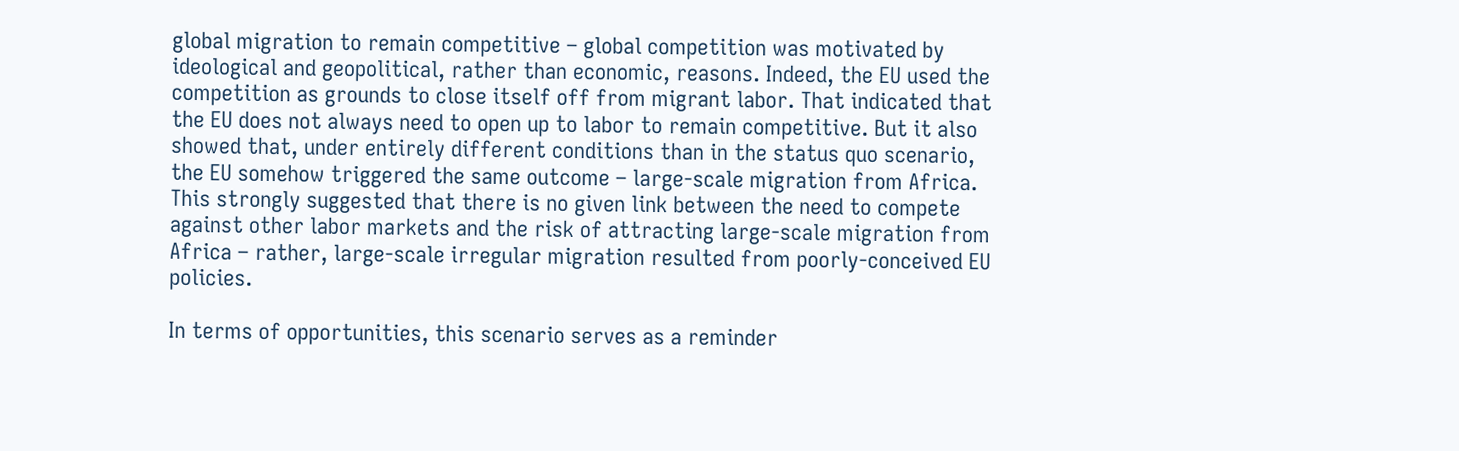global migration to remain competitive – global competition was motivated by ideological and geopolitical, rather than economic, reasons. Indeed, the EU used the competition as grounds to close itself off from migrant labor. That indicated that the EU does not always need to open up to labor to remain competitive. But it also showed that, under entirely different conditions than in the status quo scenario, the EU somehow triggered the same outcome – large-scale migration from Africa. This strongly suggested that there is no given link between the need to compete against other labor markets and the risk of attracting large-scale migration from Africa – rather, large-scale irregular migration resulted from poorly-conceived EU policies.

In terms of opportunities, this scenario serves as a reminder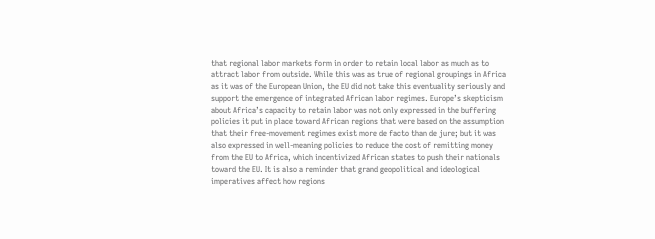that regional labor markets form in order to retain local labor as much as to attract labor from outside. While this was as true of regional groupings in Africa as it was of the European Union, the EU did not take this eventuality seriously and support the emergence of integrated African labor regimes. Europe’s skepticism about Africa’s capacity to retain labor was not only expressed in the buffering policies it put in place toward African regions that were based on the assumption that their free-movement regimes exist more de facto than de jure; but it was also expressed in well-meaning policies to reduce the cost of remitting money from the EU to Africa, which incentivized African states to push their nationals toward the EU. It is also a reminder that grand geopolitical and ideological imperatives affect how regions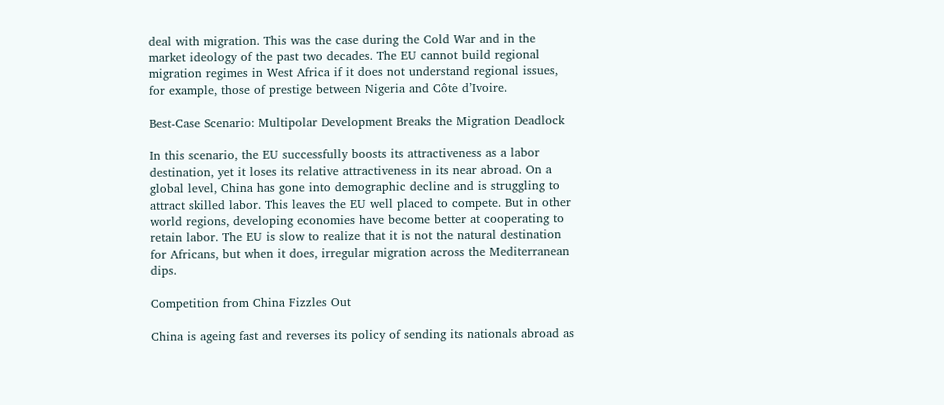deal with migration. This was the case during the Cold War and in the market ideology of the past two decades. The EU cannot build regional migration regimes in West Africa if it does not understand regional issues, for example, those of prestige between Nigeria and Côte d’Ivoire.

Best-Case Scenario: Multipolar Development Breaks the Migration Deadlock

In this scenario, the EU successfully boosts its attractiveness as a labor destination, yet it loses its relative attractiveness in its near abroad. On a global level, China has gone into demographic decline and is struggling to attract skilled labor. This leaves the EU well placed to compete. But in other world regions, developing economies have become better at cooperating to retain labor. The EU is slow to realize that it is not the natural destination for Africans, but when it does, irregular migration across the Mediterranean dips.

Competition from China Fizzles Out

China is ageing fast and reverses its policy of sending its nationals abroad as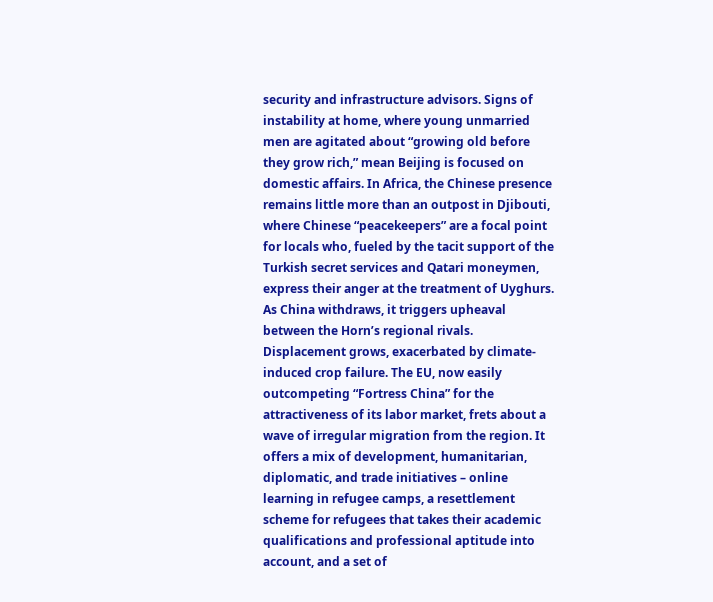security and infrastructure advisors. Signs of instability at home, where young unmarried men are agitated about “growing old before they grow rich,” mean Beijing is focused on domestic affairs. In Africa, the Chinese presence remains little more than an outpost in Djibouti, where Chinese “peacekeepers” are a focal point for locals who, fueled by the tacit support of the Turkish secret services and Qatari moneymen, express their anger at the treatment of Uyghurs. As China withdraws, it triggers upheaval between the Horn’s regional rivals. Displacement grows, exacerbated by climate-induced crop failure. The EU, now easily outcompeting “Fortress China” for the attractiveness of its labor market, frets about a wave of irregular migration from the region. It offers a mix of development, humanitarian, diplomatic, and trade initiatives – online learning in refugee camps, a resettlement scheme for refugees that takes their academic qualifications and professional aptitude into account, and a set of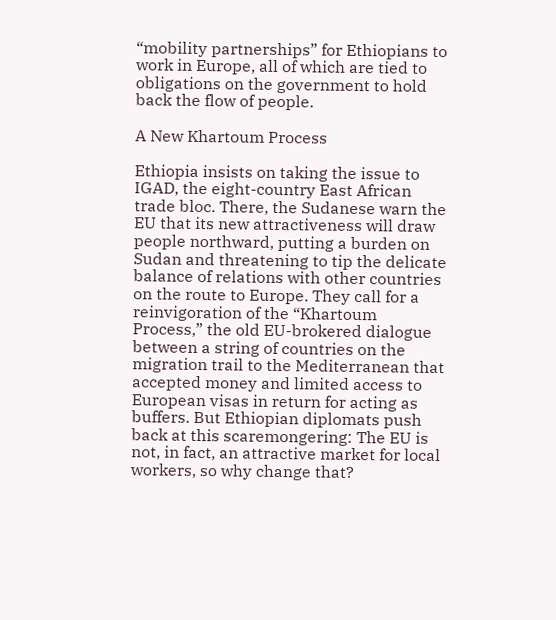“mobility partnerships” for Ethiopians to work in Europe, all of which are tied to obligations on the government to hold back the flow of people.

A New Khartoum Process

Ethiopia insists on taking the issue to IGAD, the eight-country East African trade bloc. There, the Sudanese warn the EU that its new attractiveness will draw people northward, putting a burden on Sudan and threatening to tip the delicate balance of relations with other countries on the route to Europe. They call for a reinvigoration of the “Khartoum Process,” the old EU-brokered dialogue between a string of countries on the migration trail to the Mediterranean that accepted money and limited access to European visas in return for acting as buffers. But Ethiopian diplomats push back at this scaremongering: The EU is not, in fact, an attractive market for local workers, so why change that?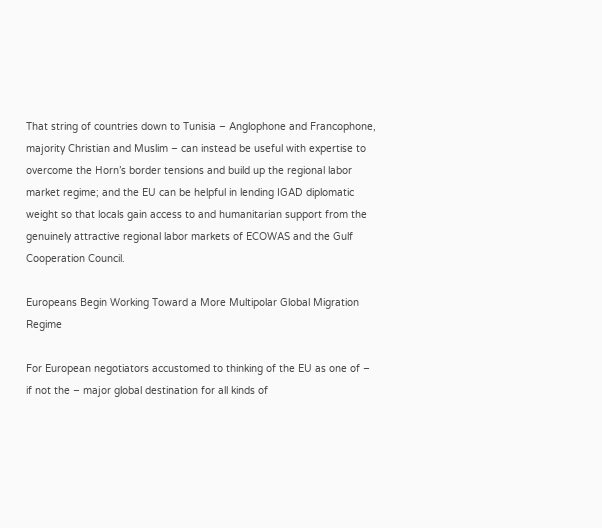That string of countries down to Tunisia – Anglophone and Francophone, majority Christian and Muslim – can instead be useful with expertise to overcome the Horn’s border tensions and build up the regional labor market regime; and the EU can be helpful in lending IGAD diplomatic weight so that locals gain access to and humanitarian support from the genuinely attractive regional labor markets of ECOWAS and the Gulf Cooperation Council.

Europeans Begin Working Toward a More Multipolar Global Migration Regime

For European negotiators accustomed to thinking of the EU as one of – if not the – major global destination for all kinds of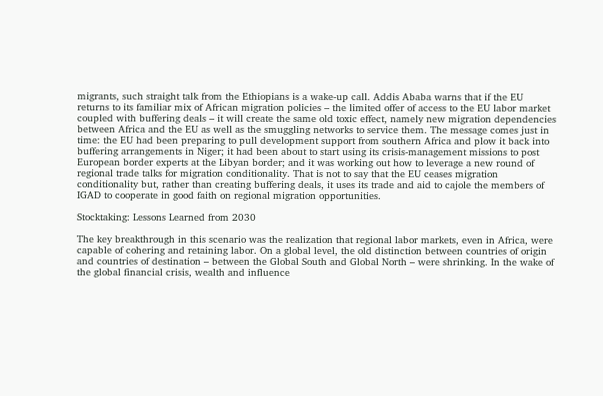migrants, such straight talk from the Ethiopians is a wake-up call. Addis Ababa warns that if the EU returns to its familiar mix of African migration policies – the limited offer of access to the EU labor market coupled with buffering deals – it will create the same old toxic effect, namely new migration dependencies between Africa and the EU as well as the smuggling networks to service them. The message comes just in time: the EU had been preparing to pull development support from southern Africa and plow it back into buffering arrangements in Niger; it had been about to start using its crisis-management missions to post European border experts at the Libyan border; and it was working out how to leverage a new round of regional trade talks for migration conditionality. That is not to say that the EU ceases migration conditionality but, rather than creating buffering deals, it uses its trade and aid to cajole the members of IGAD to cooperate in good faith on regional migration opportunities.

Stocktaking: Lessons Learned from 2030

The key breakthrough in this scenario was the realization that regional labor markets, even in Africa, were capable of cohering and retaining labor. On a global level, the old distinction between countries of origin and countries of destination – between the Global South and Global North – were shrinking. In the wake of the global financial crisis, wealth and influence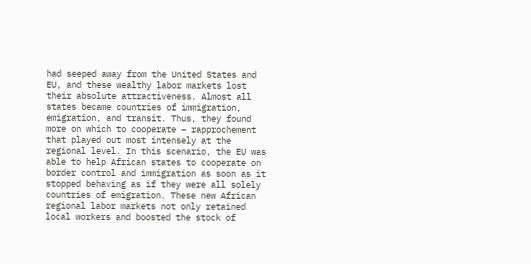had seeped away from the United States and EU, and these wealthy labor markets lost their absolute attractiveness. Almost all states became countries of immigration, emigration, and transit. Thus, they found more on which to cooperate – rapprochement that played out most intensely at the regional level. In this scenario, the EU was able to help African states to cooperate on border control and immigration as soon as it stopped behaving as if they were all solely countries of emigration. These new African regional labor markets not only retained local workers and boosted the stock of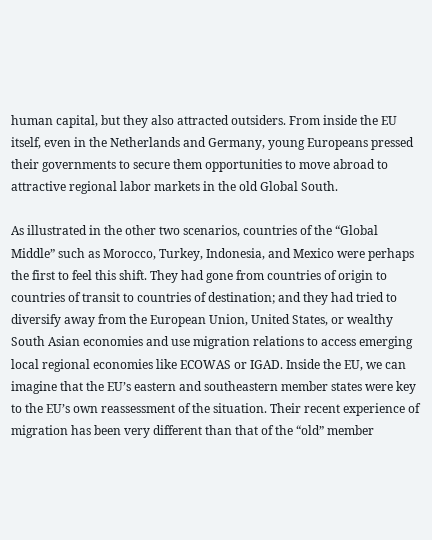human capital, but they also attracted outsiders. From inside the EU itself, even in the Netherlands and Germany, young Europeans pressed their governments to secure them opportunities to move abroad to attractive regional labor markets in the old Global South.

As illustrated in the other two scenarios, countries of the “Global Middle” such as Morocco, Turkey, Indonesia, and Mexico were perhaps the first to feel this shift. They had gone from countries of origin to countries of transit to countries of destination; and they had tried to diversify away from the European Union, United States, or wealthy South Asian economies and use migration relations to access emerging local regional economies like ECOWAS or IGAD. Inside the EU, we can imagine that the EU’s eastern and southeastern member states were key to the EU’s own reassessment of the situation. Their recent experience of migration has been very different than that of the “old” member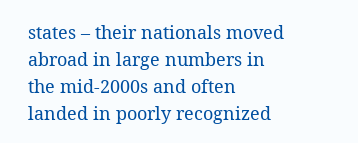states – their nationals moved abroad in large numbers in the mid-2000s and often landed in poorly recognized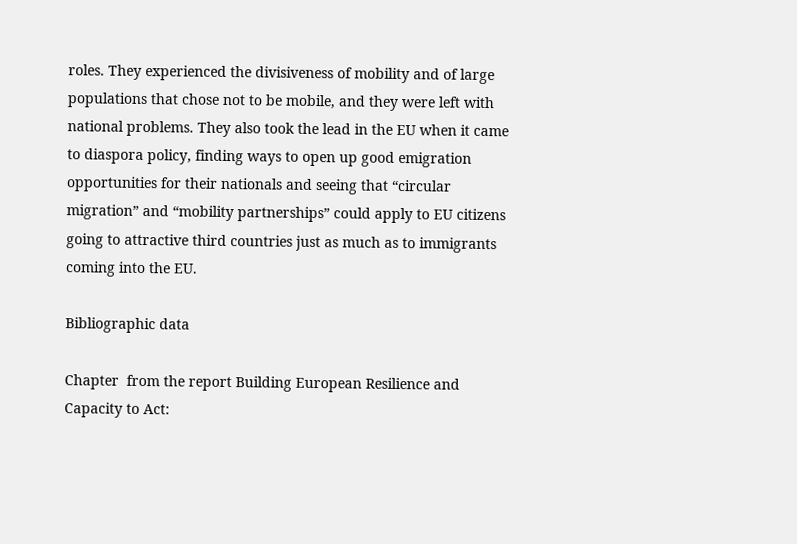roles. They experienced the divisiveness of mobility and of large populations that chose not to be mobile, and they were left with national problems. They also took the lead in the EU when it came to diaspora policy, finding ways to open up good emigration opportunities for their nationals and seeing that “circular migration” and “mobility partnerships” could apply to EU citizens going to attractive third countries just as much as to immigrants coming into the EU.

Bibliographic data

Chapter  from the report Building European Resilience and Capacity to Act: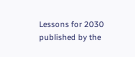Lessons for 2030 published by the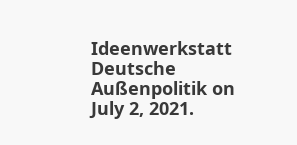Ideenwerkstatt Deutsche Außenpolitik on July 2, 2021.